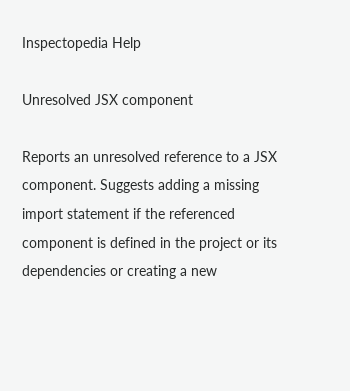Inspectopedia Help

Unresolved JSX component

Reports an unresolved reference to a JSX component. Suggests adding a missing import statement if the referenced component is defined in the project or its dependencies or creating a new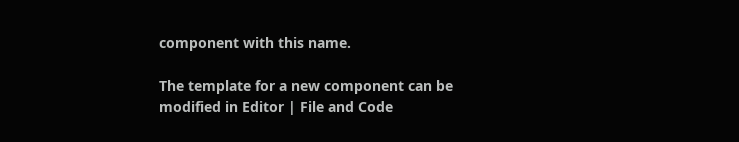component with this name.

The template for a new component can be modified in Editor | File and Code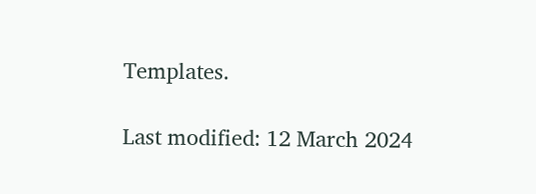Templates.

Last modified: 12 March 2024